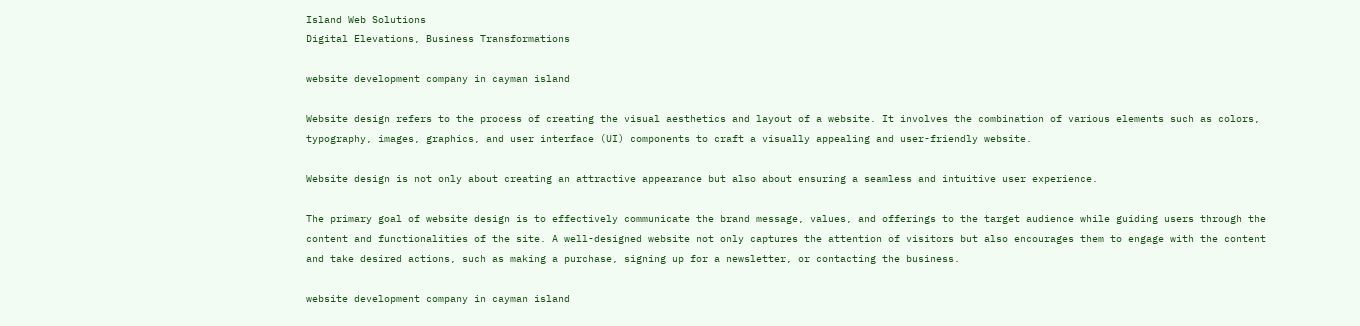Island Web Solutions
Digital Elevations, Business Transformations

website development company in cayman island

Website design refers to the process of creating the visual aesthetics and layout of a website. It involves the combination of various elements such as colors, typography, images, graphics, and user interface (UI) components to craft a visually appealing and user-friendly website.

Website design is not only about creating an attractive appearance but also about ensuring a seamless and intuitive user experience.

The primary goal of website design is to effectively communicate the brand message, values, and offerings to the target audience while guiding users through the content and functionalities of the site. A well-designed website not only captures the attention of visitors but also encourages them to engage with the content and take desired actions, such as making a purchase, signing up for a newsletter, or contacting the business.

website development company in cayman island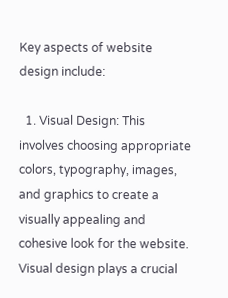Key aspects of website design include:

  1. Visual Design: This involves choosing appropriate colors, typography, images, and graphics to create a visually appealing and cohesive look for the website. Visual design plays a crucial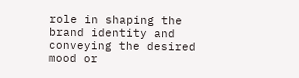role in shaping the brand identity and conveying the desired mood or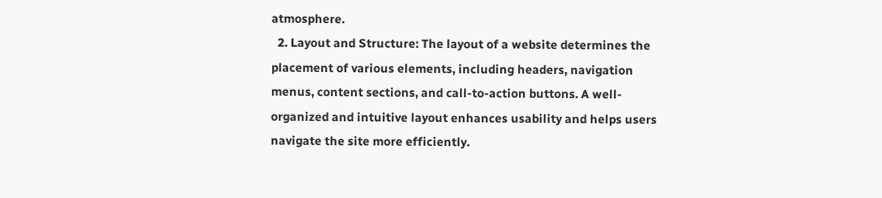atmosphere.
  2. Layout and Structure: The layout of a website determines the placement of various elements, including headers, navigation menus, content sections, and call-to-action buttons. A well-organized and intuitive layout enhances usability and helps users navigate the site more efficiently.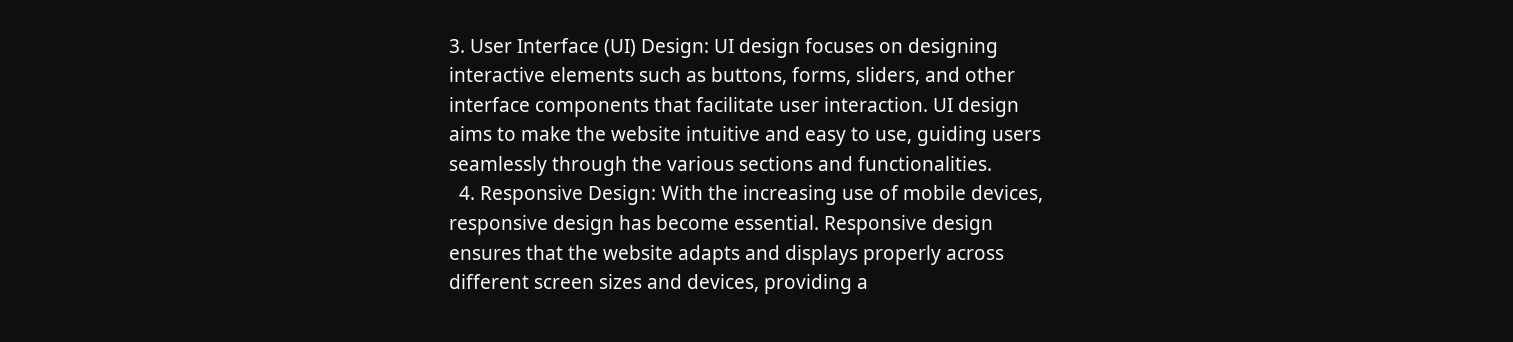3. User Interface (UI) Design: UI design focuses on designing interactive elements such as buttons, forms, sliders, and other interface components that facilitate user interaction. UI design aims to make the website intuitive and easy to use, guiding users seamlessly through the various sections and functionalities.
  4. Responsive Design: With the increasing use of mobile devices, responsive design has become essential. Responsive design ensures that the website adapts and displays properly across different screen sizes and devices, providing a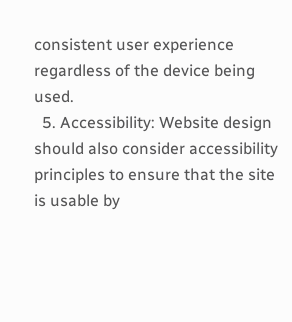consistent user experience regardless of the device being used.
  5. Accessibility: Website design should also consider accessibility principles to ensure that the site is usable by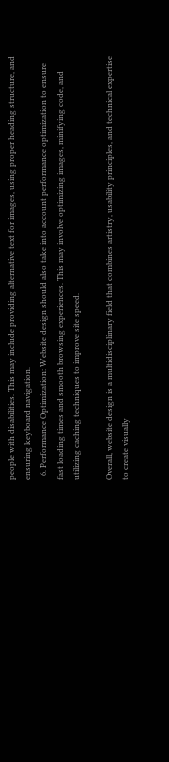people with disabilities. This may include providing alternative text for images, using proper heading structure, and ensuring keyboard navigation.
  6. Performance Optimization: Website design should also take into account performance optimization to ensure fast loading times and smooth browsing experiences. This may involve optimizing images, minifying code, and utilizing caching techniques to improve site speed.

Overall, website design is a multidisciplinary field that combines artistry, usability principles, and technical expertise to create visually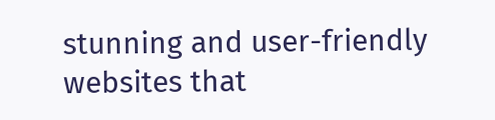stunning and user-friendly websites that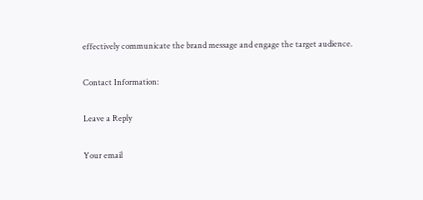effectively communicate the brand message and engage the target audience.

Contact Information:

Leave a Reply

Your email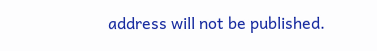address will not be published.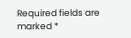Required fields are marked *